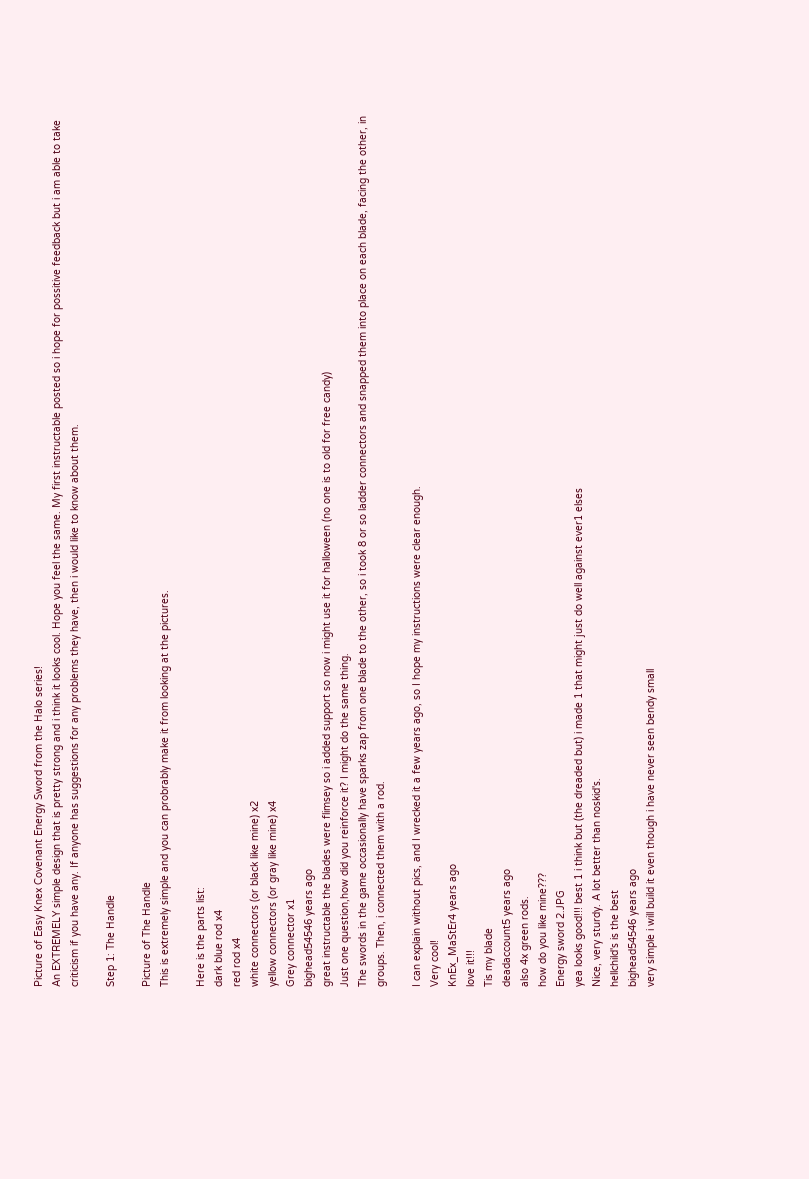Picture of Easy Knex Covenant Energy Sword from the Halo series!
An EXTREMELY simple design that is pretty strong and i think it looks cool. Hope you feel the same. My first instructable posted so i hope for possitive feedback but i am able to take criticism if you have any. If anyone has suggestions for any problems they have, then i would like to know about them.

Step 1: The Handle

Picture of The Handle
This is extremely simple and you can probrably make it from looking at the pictures.

Here is the parts list:
dark blue rod x4
red rod x4
white connectors (or black like mine) x2
yellow connectors (or gray like mine) x4
Grey connector x1
bighead54546 years ago
great instructable the blades were flimsey so i added support so now i might use it for halloween (no one is to old for free candy)
Just one question,how did you reinforce it? I might do the same thing.
The swords in the game occasionally have sparks zap from one blade to the other, so i took 8 or so ladder connectors and snapped them into place on each blade, facing the other, in groups. Then, i connected them with a rod.

I can explain without pics, and I wrecked it a few years ago, so I hope my instructions were clear enough.
Very cool!
KnEx_MaStEr4 years ago
love it!!!
Tis my blade
deadaccount5 years ago
also 4x green rods.
how do you like mine???
Energy sword 2.JPG
yea looks good!!! best 1 i think but (the dreaded but) i made 1 that might just do well against ever1 elses
Nice, very sturdy. A lot better than noskid's.
hellchild's is the best
bighead54546 years ago
very simple i will build it even though i have never seen bendy small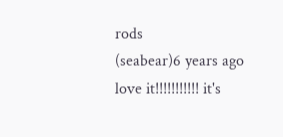rods
(seabear)6 years ago
love it!!!!!!!!!!! it's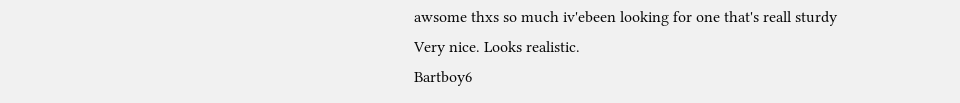awsome thxs so much iv'ebeen looking for one that's reall sturdy
Very nice. Looks realistic.
Bartboy6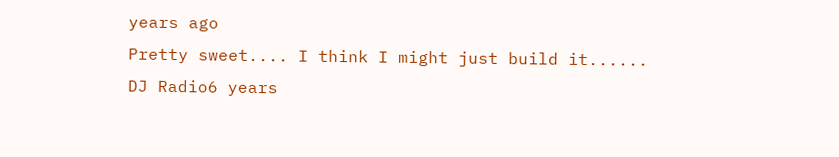years ago
Pretty sweet.... I think I might just build it......
DJ Radio6 years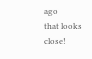ago
that looks close!